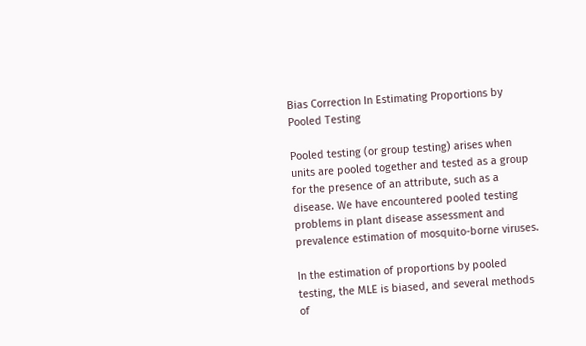Bias Correction In Estimating Proportions by Pooled Testing

Pooled testing (or group testing) arises when units are pooled together and tested as a group for the presence of an attribute, such as a disease. We have encountered pooled testing problems in plant disease assessment and prevalence estimation of mosquito-borne viruses.

In the estimation of proportions by pooled testing, the MLE is biased, and several methods of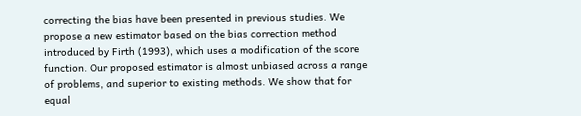correcting the bias have been presented in previous studies. We propose a new estimator based on the bias correction method introduced by Firth (1993), which uses a modification of the score function. Our proposed estimator is almost unbiased across a range of problems, and superior to existing methods. We show that for equal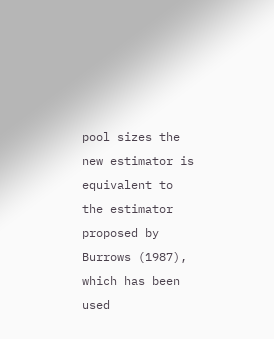pool sizes the new estimator is equivalent to the estimator proposed by Burrows (1987), which has been used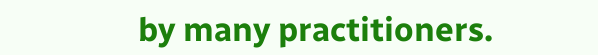by many practitioners.